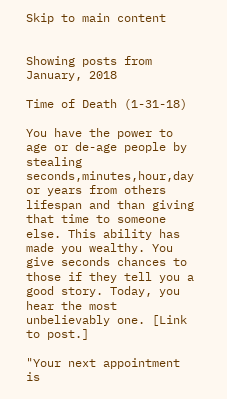Skip to main content


Showing posts from January, 2018

Time of Death (1-31-18)

You have the power to age or de-age people by stealing seconds,minutes,hour,day or years from others lifespan and than giving that time to someone else. This ability has made you wealthy. You give seconds chances to those if they tell you a good story. Today, you hear the most unbelievably one. [Link to post.]

"Your next appointment is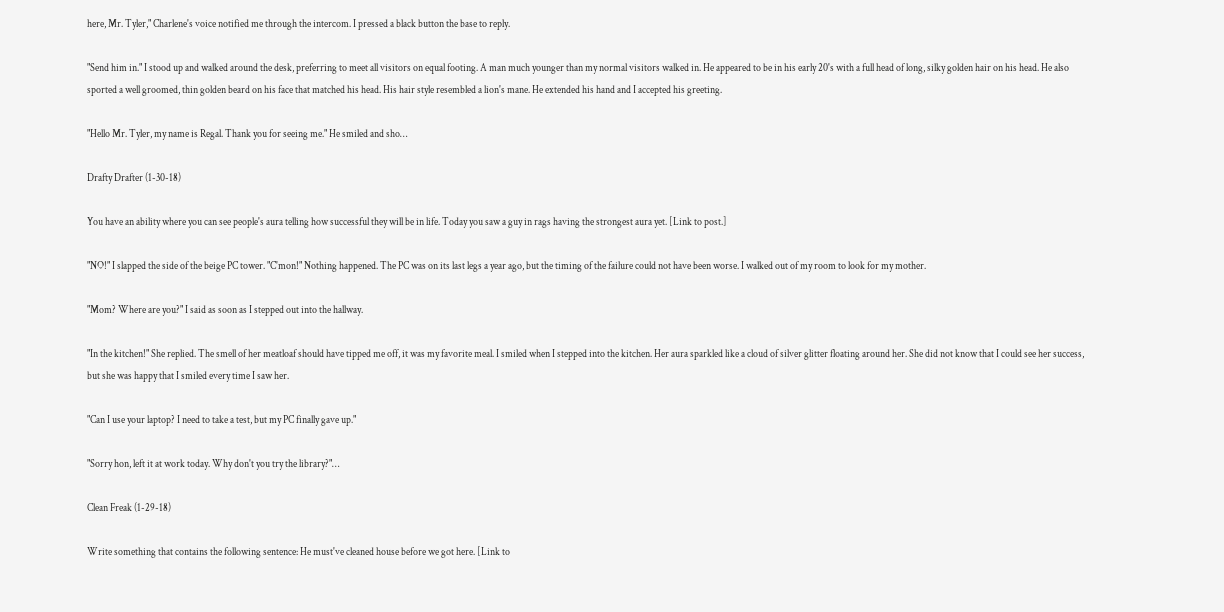here, Mr. Tyler," Charlene's voice notified me through the intercom. I pressed a black button the base to reply.

"Send him in." I stood up and walked around the desk, preferring to meet all visitors on equal footing. A man much younger than my normal visitors walked in. He appeared to be in his early 20's with a full head of long, silky golden hair on his head. He also sported a well groomed, thin golden beard on his face that matched his head. His hair style resembled a lion's mane. He extended his hand and I accepted his greeting.

"Hello Mr. Tyler, my name is Regal. Thank you for seeing me." He smiled and sho…

Drafty Drafter (1-30-18)

You have an ability where you can see people's aura telling how successful they will be in life. Today you saw a guy in rags having the strongest aura yet. [Link to post.]

"NO!" I slapped the side of the beige PC tower. "C'mon!" Nothing happened. The PC was on its last legs a year ago, but the timing of the failure could not have been worse. I walked out of my room to look for my mother.

"Mom? Where are you?" I said as soon as I stepped out into the hallway.

"In the kitchen!" She replied. The smell of her meatloaf should have tipped me off, it was my favorite meal. I smiled when I stepped into the kitchen. Her aura sparkled like a cloud of silver glitter floating around her. She did not know that I could see her success, but she was happy that I smiled every time I saw her.

"Can I use your laptop? I need to take a test, but my PC finally gave up."

"Sorry hon, left it at work today. Why don't you try the library?"…

Clean Freak (1-29-18)

Write something that contains the following sentence: He must've cleaned house before we got here. [Link to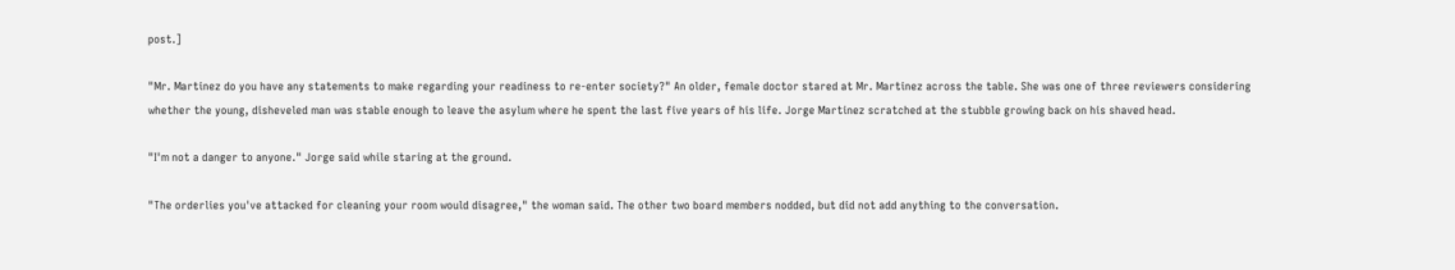post.]

"Mr. Martinez do you have any statements to make regarding your readiness to re-enter society?" An older, female doctor stared at Mr. Martinez across the table. She was one of three reviewers considering whether the young, disheveled man was stable enough to leave the asylum where he spent the last five years of his life. Jorge Martinez scratched at the stubble growing back on his shaved head.

"I'm not a danger to anyone." Jorge said while staring at the ground.

"The orderlies you've attacked for cleaning your room would disagree," the woman said. The other two board members nodded, but did not add anything to the conversation.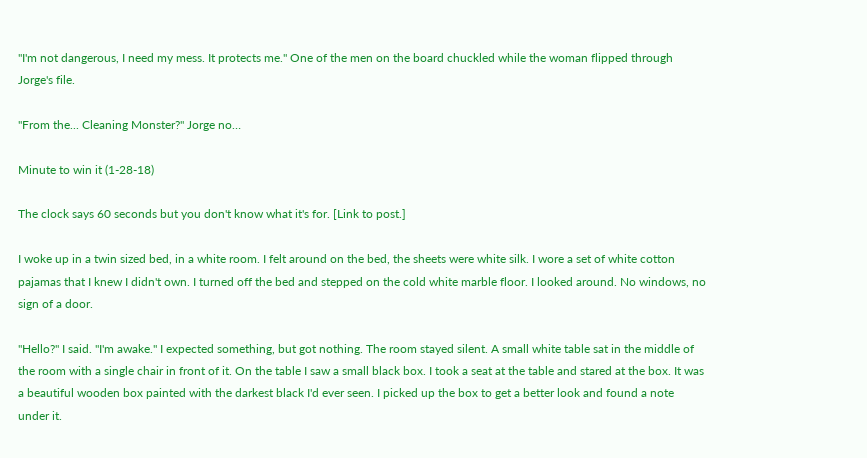"I'm not dangerous, I need my mess. It protects me." One of the men on the board chuckled while the woman flipped through Jorge's file.

"From the... Cleaning Monster?" Jorge no…

Minute to win it (1-28-18)

The clock says 60 seconds but you don't know what it's for. [Link to post.]

I woke up in a twin sized bed, in a white room. I felt around on the bed, the sheets were white silk. I wore a set of white cotton pajamas that I knew I didn't own. I turned off the bed and stepped on the cold white marble floor. I looked around. No windows, no sign of a door.

"Hello?" I said. "I'm awake." I expected something, but got nothing. The room stayed silent. A small white table sat in the middle of the room with a single chair in front of it. On the table I saw a small black box. I took a seat at the table and stared at the box. It was a beautiful wooden box painted with the darkest black I'd ever seen. I picked up the box to get a better look and found a note under it.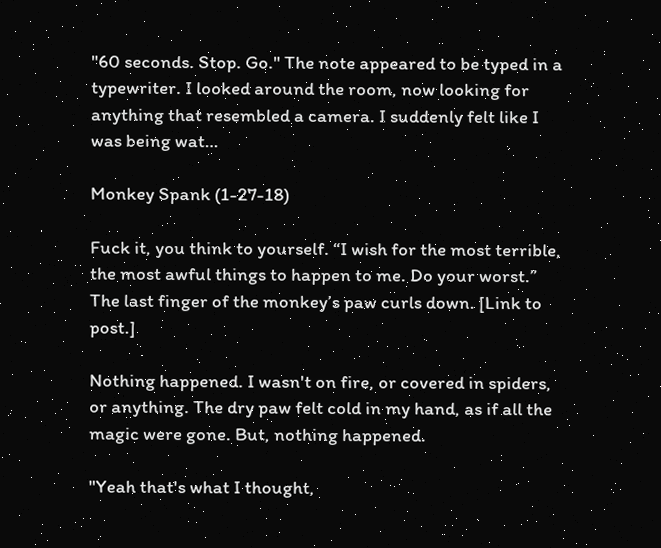"60 seconds. Stop. Go." The note appeared to be typed in a typewriter. I looked around the room, now looking for anything that resembled a camera. I suddenly felt like I was being wat…

Monkey Spank (1-27-18)

Fuck it, you think to yourself. “I wish for the most terrible, the most awful things to happen to me. Do your worst.” The last finger of the monkey’s paw curls down. [Link to post.]

Nothing happened. I wasn't on fire, or covered in spiders, or anything. The dry paw felt cold in my hand, as if all the magic were gone. But, nothing happened.

"Yeah that's what I thought,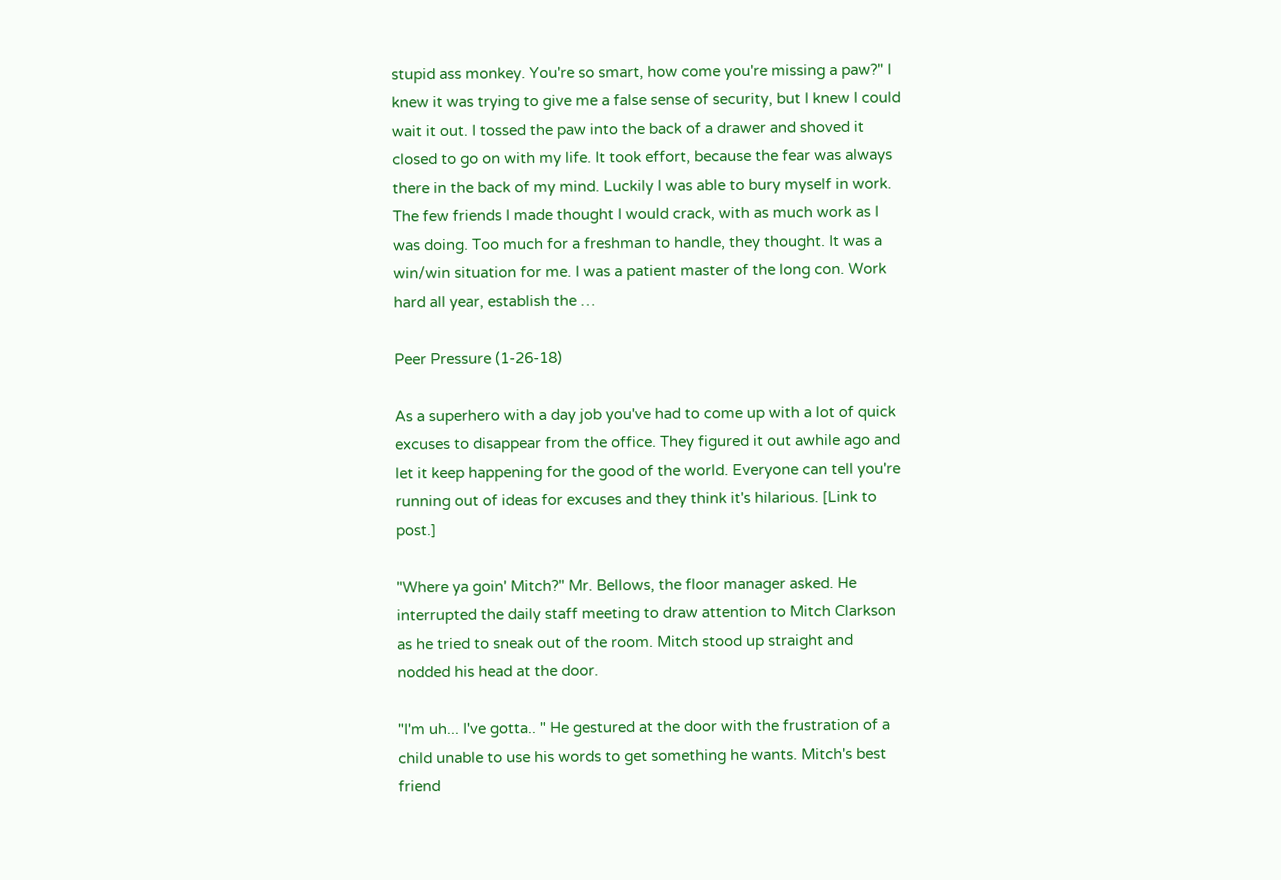stupid ass monkey. You're so smart, how come you're missing a paw?" I knew it was trying to give me a false sense of security, but I knew I could wait it out. I tossed the paw into the back of a drawer and shoved it closed to go on with my life. It took effort, because the fear was always there in the back of my mind. Luckily I was able to bury myself in work. The few friends I made thought I would crack, with as much work as I was doing. Too much for a freshman to handle, they thought. It was a win/win situation for me. I was a patient master of the long con. Work hard all year, establish the …

Peer Pressure (1-26-18)

As a superhero with a day job you've had to come up with a lot of quick excuses to disappear from the office. They figured it out awhile ago and let it keep happening for the good of the world. Everyone can tell you're running out of ideas for excuses and they think it's hilarious. [Link to post.]

"Where ya goin' Mitch?" Mr. Bellows, the floor manager asked. He interrupted the daily staff meeting to draw attention to Mitch Clarkson as he tried to sneak out of the room. Mitch stood up straight and nodded his head at the door.

"I'm uh... I've gotta.. " He gestured at the door with the frustration of a child unable to use his words to get something he wants. Mitch's best friend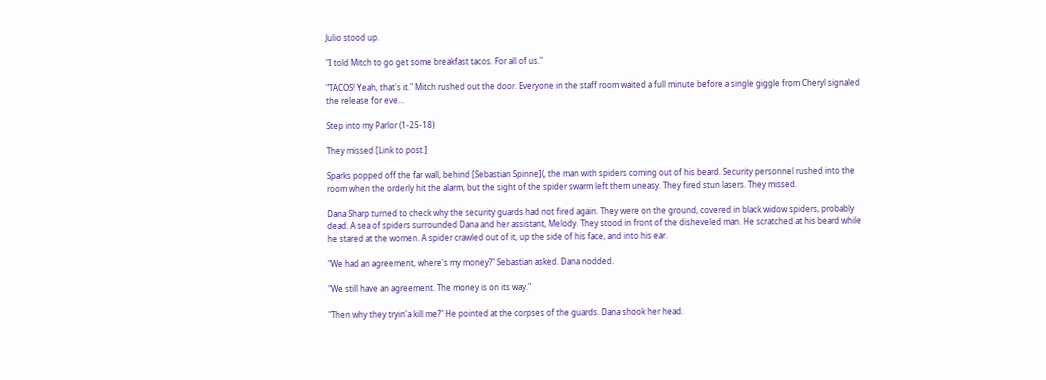Julio stood up.

"I told Mitch to go get some breakfast tacos. For all of us."

"TACOS! Yeah, that's it." Mitch rushed out the door. Everyone in the staff room waited a full minute before a single giggle from Cheryl signaled the release for eve…

Step into my Parlor (1-25-18)

They missed [Link to post.]

Sparks popped off the far wall, behind [Sebastian Spinne](, the man with spiders coming out of his beard. Security personnel rushed into the room when the orderly hit the alarm, but the sight of the spider swarm left them uneasy. They fired stun lasers. They missed.

Dana Sharp turned to check why the security guards had not fired again. They were on the ground, covered in black widow spiders, probably dead. A sea of spiders surrounded Dana and her assistant, Melody. They stood in front of the disheveled man. He scratched at his beard while he stared at the women. A spider crawled out of it, up the side of his face, and into his ear.

"We had an agreement, where's my money?" Sebastian asked. Dana nodded.

"We still have an agreement. The money is on its way."

"Then why they tryin'a kill me?" He pointed at the corpses of the guards. Dana shook her head.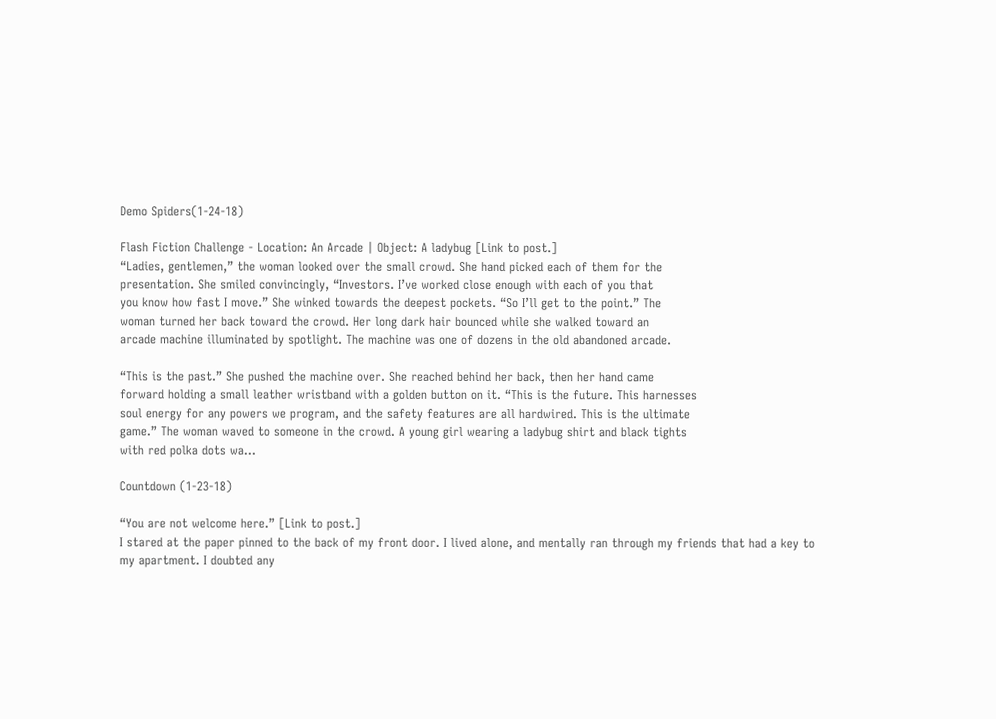Demo Spiders(1-24-18)

Flash Fiction Challenge - Location: An Arcade | Object: A ladybug [Link to post.]
“Ladies, gentlemen,” the woman looked over the small crowd. She hand picked each of them for the
presentation. She smiled convincingly, “Investors. I’ve worked close enough with each of you that
you know how fast I move.” She winked towards the deepest pockets. “So I’ll get to the point.” The
woman turned her back toward the crowd. Her long dark hair bounced while she walked toward an
arcade machine illuminated by spotlight. The machine was one of dozens in the old abandoned arcade.

“This is the past.” She pushed the machine over. She reached behind her back, then her hand came
forward holding a small leather wristband with a golden button on it. “This is the future. This harnesses
soul energy for any powers we program, and the safety features are all hardwired. This is the ultimate
game.” The woman waved to someone in the crowd. A young girl wearing a ladybug shirt and black tights
with red polka dots wa…

Countdown (1-23-18)

“You are not welcome here.” [Link to post.]
I stared at the paper pinned to the back of my front door. I lived alone, and mentally ran through my friends that had a key to my apartment. I doubted any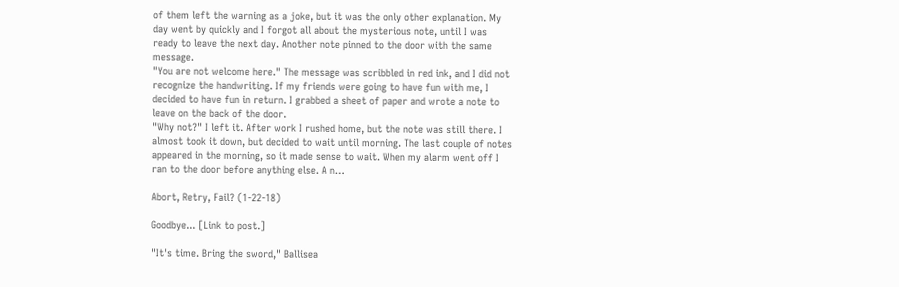of them left the warning as a joke, but it was the only other explanation. My day went by quickly and I forgot all about the mysterious note, until I was ready to leave the next day. Another note pinned to the door with the same message.
"You are not welcome here." The message was scribbled in red ink, and I did not recognize the handwriting. If my friends were going to have fun with me, I decided to have fun in return. I grabbed a sheet of paper and wrote a note to leave on the back of the door.
"Why not?" I left it. After work I rushed home, but the note was still there. I almost took it down, but decided to wait until morning. The last couple of notes appeared in the morning, so it made sense to wait. When my alarm went off I ran to the door before anything else. A n…

Abort, Retry, Fail? (1-22-18)

Goodbye... [Link to post.]

"It's time. Bring the sword," Ballisea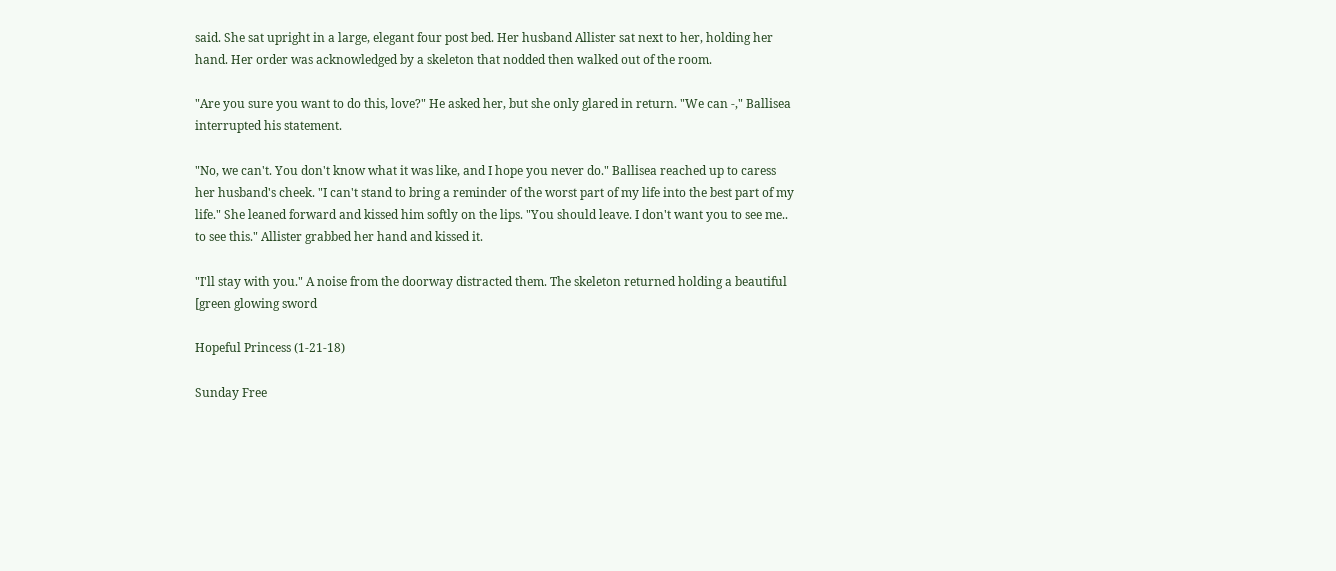said. She sat upright in a large, elegant four post bed. Her husband Allister sat next to her, holding her hand. Her order was acknowledged by a skeleton that nodded then walked out of the room.

"Are you sure you want to do this, love?" He asked her, but she only glared in return. "We can -," Ballisea interrupted his statement.

"No, we can't. You don't know what it was like, and I hope you never do." Ballisea reached up to caress her husband's cheek. "I can't stand to bring a reminder of the worst part of my life into the best part of my life." She leaned forward and kissed him softly on the lips. "You should leave. I don't want you to see me.. to see this." Allister grabbed her hand and kissed it.

"I'll stay with you." A noise from the doorway distracted them. The skeleton returned holding a beautiful [green glowing sword

Hopeful Princess (1-21-18)

Sunday Free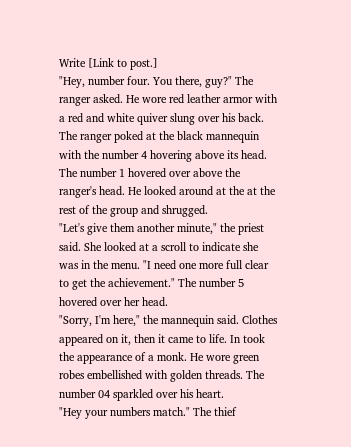Write [Link to post.]
"Hey, number four. You there, guy?" The ranger asked. He wore red leather armor with a red and white quiver slung over his back. The ranger poked at the black mannequin with the number 4 hovering above its head. The number 1 hovered over above the ranger's head. He looked around at the at the rest of the group and shrugged.
"Let's give them another minute," the priest said. She looked at a scroll to indicate she was in the menu. "I need one more full clear to get the achievement." The number 5 hovered over her head.
"Sorry, I'm here," the mannequin said. Clothes appeared on it, then it came to life. In took the appearance of a monk. He wore green robes embellished with golden threads. The number 04 sparkled over his heart.
"Hey your numbers match." The thief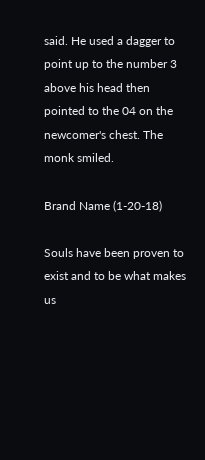said. He used a dagger to point up to the number 3 above his head then pointed to the 04 on the newcomer's chest. The monk smiled.

Brand Name (1-20-18)

Souls have been proven to exist and to be what makes us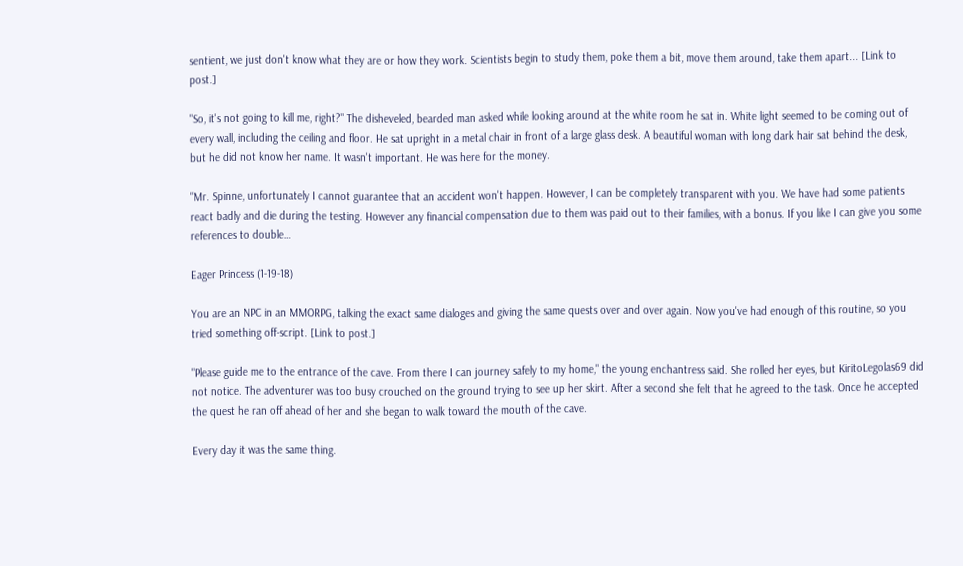sentient, we just don't know what they are or how they work. Scientists begin to study them, poke them a bit, move them around, take them apart... [Link to post.]

"So, it's not going to kill me, right?" The disheveled, bearded man asked while looking around at the white room he sat in. White light seemed to be coming out of every wall, including the ceiling and floor. He sat upright in a metal chair in front of a large glass desk. A beautiful woman with long dark hair sat behind the desk, but he did not know her name. It wasn't important. He was here for the money.

"Mr. Spinne, unfortunately I cannot guarantee that an accident won't happen. However, I can be completely transparent with you. We have had some patients react badly and die during the testing. However any financial compensation due to them was paid out to their families, with a bonus. If you like I can give you some references to double…

Eager Princess (1-19-18)

You are an NPC in an MMORPG, talking the exact same dialoges and giving the same quests over and over again. Now you've had enough of this routine, so you tried something off-script. [Link to post.]

"Please guide me to the entrance of the cave. From there I can journey safely to my home," the young enchantress said. She rolled her eyes, but KiritoLegolas69 did not notice. The adventurer was too busy crouched on the ground trying to see up her skirt. After a second she felt that he agreed to the task. Once he accepted the quest he ran off ahead of her and she began to walk toward the mouth of the cave.

Every day it was the same thing.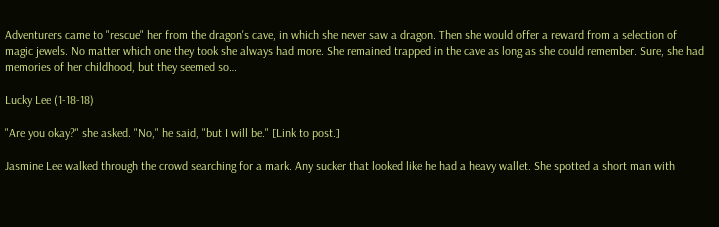Adventurers came to "rescue" her from the dragon's cave, in which she never saw a dragon. Then she would offer a reward from a selection of magic jewels. No matter which one they took she always had more. She remained trapped in the cave as long as she could remember. Sure, she had memories of her childhood, but they seemed so…

Lucky Lee (1-18-18)

"Are you okay?" she asked. "No," he said, "but I will be." [Link to post.]

Jasmine Lee walked through the crowd searching for a mark. Any sucker that looked like he had a heavy wallet. She spotted a short man with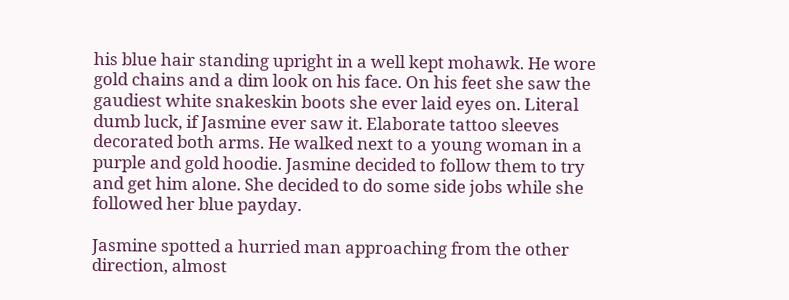his blue hair standing upright in a well kept mohawk. He wore gold chains and a dim look on his face. On his feet she saw the gaudiest white snakeskin boots she ever laid eyes on. Literal dumb luck, if Jasmine ever saw it. Elaborate tattoo sleeves decorated both arms. He walked next to a young woman in a purple and gold hoodie. Jasmine decided to follow them to try and get him alone. She decided to do some side jobs while she followed her blue payday.

Jasmine spotted a hurried man approaching from the other direction, almost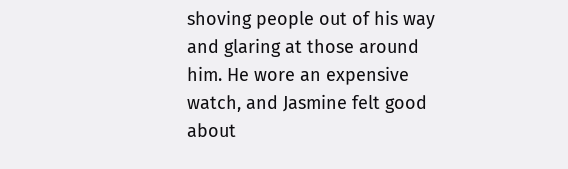shoving people out of his way and glaring at those around him. He wore an expensive watch, and Jasmine felt good about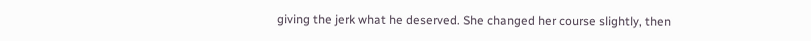giving the jerk what he deserved. She changed her course slightly, then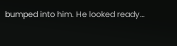bumped into him. He looked ready…